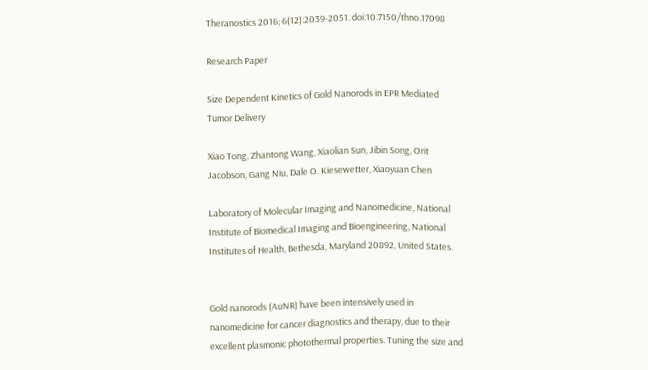Theranostics 2016; 6(12):2039-2051. doi:10.7150/thno.17098

Research Paper

Size Dependent Kinetics of Gold Nanorods in EPR Mediated Tumor Delivery

Xiao Tong, Zhantong Wang, Xiaolian Sun, Jibin Song, Orit Jacobson, Gang Niu, Dale O. Kiesewetter, Xiaoyuan Chen

Laboratory of Molecular Imaging and Nanomedicine, National Institute of Biomedical Imaging and Bioengineering, National Institutes of Health, Bethesda, Maryland 20892, United States.


Gold nanorods (AuNR) have been intensively used in nanomedicine for cancer diagnostics and therapy, due to their excellent plasmonic photothermal properties. Tuning the size and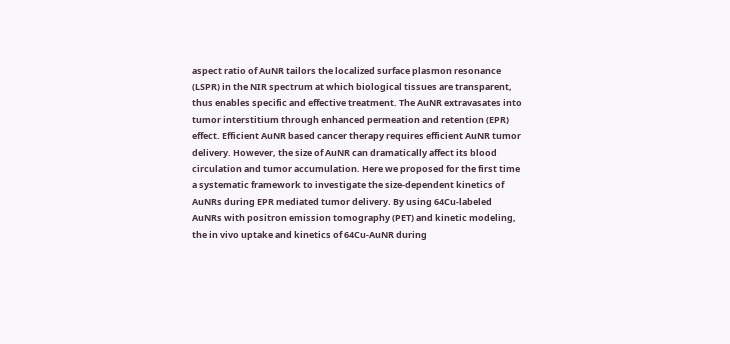aspect ratio of AuNR tailors the localized surface plasmon resonance (LSPR) in the NIR spectrum at which biological tissues are transparent, thus enables specific and effective treatment. The AuNR extravasates into tumor interstitium through enhanced permeation and retention (EPR) effect. Efficient AuNR based cancer therapy requires efficient AuNR tumor delivery. However, the size of AuNR can dramatically affect its blood circulation and tumor accumulation. Here we proposed for the first time a systematic framework to investigate the size-dependent kinetics of AuNRs during EPR mediated tumor delivery. By using 64Cu-labeled AuNRs with positron emission tomography (PET) and kinetic modeling, the in vivo uptake and kinetics of 64Cu-AuNR during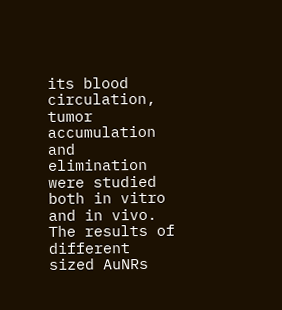its blood circulation, tumor accumulation and elimination were studied both in vitro and in vivo. The results of different sized AuNRs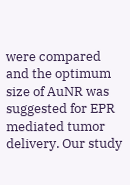were compared and the optimum size of AuNR was suggested for EPR mediated tumor delivery. Our study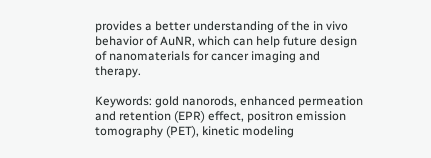provides a better understanding of the in vivo behavior of AuNR, which can help future design of nanomaterials for cancer imaging and therapy.

Keywords: gold nanorods, enhanced permeation and retention (EPR) effect, positron emission tomography (PET), kinetic modeling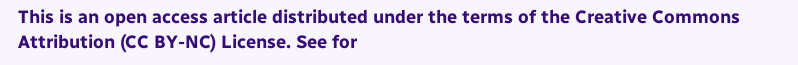This is an open access article distributed under the terms of the Creative Commons Attribution (CC BY-NC) License. See for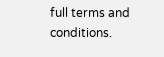full terms and conditions.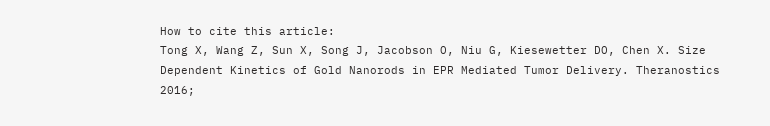How to cite this article:
Tong X, Wang Z, Sun X, Song J, Jacobson O, Niu G, Kiesewetter DO, Chen X. Size Dependent Kinetics of Gold Nanorods in EPR Mediated Tumor Delivery. Theranostics 2016;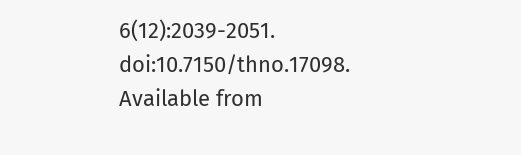6(12):2039-2051. doi:10.7150/thno.17098. Available from